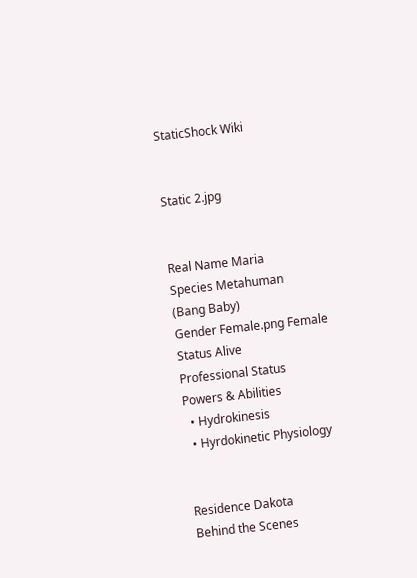StaticShock Wiki


Static 2.jpg


Real Name Maria
Species Metahuman
(Bang Baby)
Gender Female.png Female
Status Alive
Professional Status
Powers & Abilities
  • Hydrokinesis
  • Hyrdokinetic Physiology


Residence Dakota
Behind the Scenes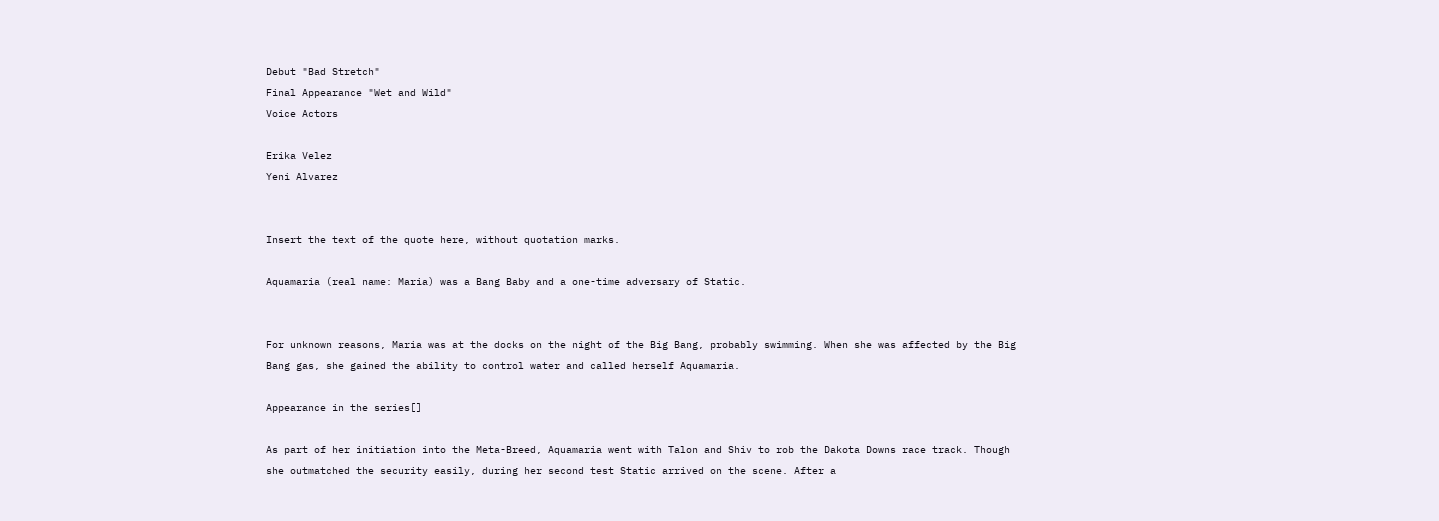Debut "Bad Stretch"
Final Appearance "Wet and Wild"
Voice Actors

Erika Velez
Yeni Alvarez


Insert the text of the quote here, without quotation marks.

Aquamaria (real name: Maria) was a Bang Baby and a one-time adversary of Static.


For unknown reasons, Maria was at the docks on the night of the Big Bang, probably swimming. When she was affected by the Big Bang gas, she gained the ability to control water and called herself Aquamaria.

Appearance in the series[]

As part of her initiation into the Meta-Breed, Aquamaria went with Talon and Shiv to rob the Dakota Downs race track. Though she outmatched the security easily, during her second test Static arrived on the scene. After a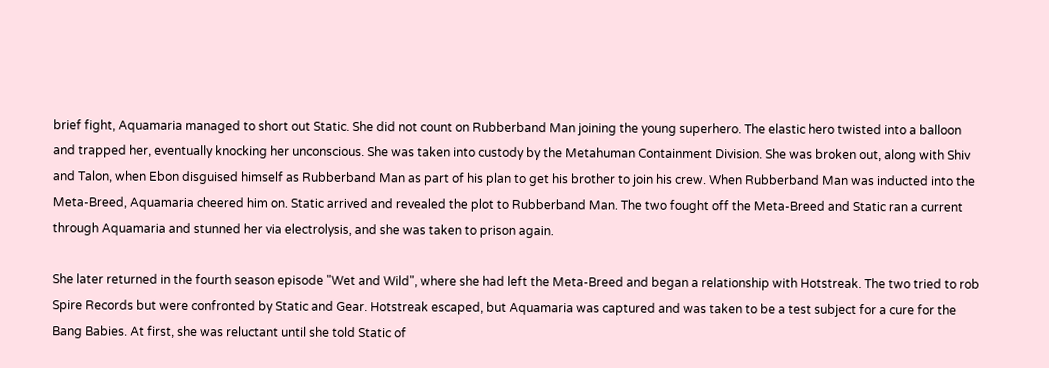brief fight, Aquamaria managed to short out Static. She did not count on Rubberband Man joining the young superhero. The elastic hero twisted into a balloon and trapped her, eventually knocking her unconscious. She was taken into custody by the Metahuman Containment Division. She was broken out, along with Shiv and Talon, when Ebon disguised himself as Rubberband Man as part of his plan to get his brother to join his crew. When Rubberband Man was inducted into the Meta-Breed, Aquamaria cheered him on. Static arrived and revealed the plot to Rubberband Man. The two fought off the Meta-Breed and Static ran a current through Aquamaria and stunned her via electrolysis, and she was taken to prison again.

She later returned in the fourth season episode "Wet and Wild", where she had left the Meta-Breed and began a relationship with Hotstreak. The two tried to rob Spire Records but were confronted by Static and Gear. Hotstreak escaped, but Aquamaria was captured and was taken to be a test subject for a cure for the Bang Babies. At first, she was reluctant until she told Static of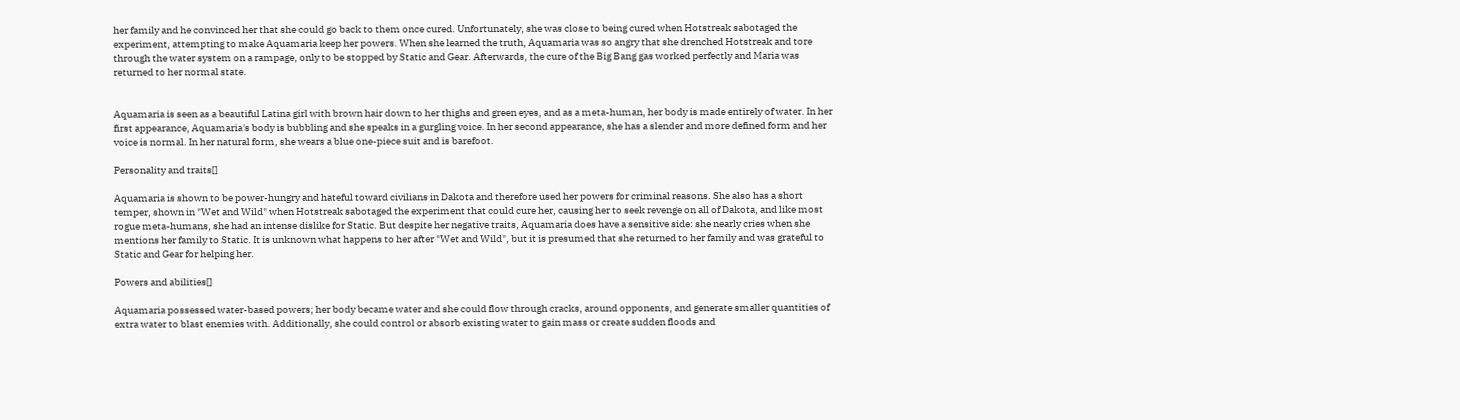her family and he convinced her that she could go back to them once cured. Unfortunately, she was close to being cured when Hotstreak sabotaged the experiment, attempting to make Aquamaria keep her powers. When she learned the truth, Aquamaria was so angry that she drenched Hotstreak and tore through the water system on a rampage, only to be stopped by Static and Gear. Afterwards, the cure of the Big Bang gas worked perfectly and Maria was returned to her normal state.


Aquamaria is seen as a beautiful Latina girl with brown hair down to her thighs and green eyes, and as a meta-human, her body is made entirely of water. In her first appearance, Aquamaria's body is bubbling and she speaks in a gurgling voice. In her second appearance, she has a slender and more defined form and her voice is normal. In her natural form, she wears a blue one-piece suit and is barefoot.

Personality and traits[]

Aquamaria is shown to be power-hungry and hateful toward civilians in Dakota and therefore used her powers for criminal reasons. She also has a short temper, shown in "Wet and Wild" when Hotstreak sabotaged the experiment that could cure her, causing her to seek revenge on all of Dakota, and like most rogue meta-humans, she had an intense dislike for Static. But despite her negative traits, Aquamaria does have a sensitive side: she nearly cries when she mentions her family to Static. It is unknown what happens to her after "Wet and Wild", but it is presumed that she returned to her family and was grateful to Static and Gear for helping her.

Powers and abilities[]

Aquamaria possessed water-based powers; her body became water and she could flow through cracks, around opponents, and generate smaller quantities of extra water to blast enemies with. Additionally, she could control or absorb existing water to gain mass or create sudden floods and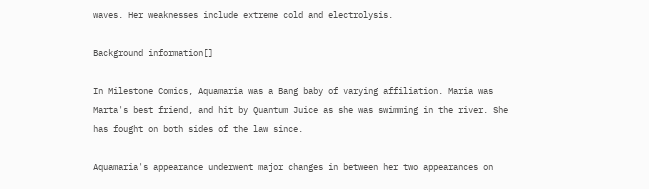waves. Her weaknesses include extreme cold and electrolysis.

Background information[]

In Milestone Comics, Aquamaria was a Bang baby of varying affiliation. Maria was Marta's best friend, and hit by Quantum Juice as she was swimming in the river. She has fought on both sides of the law since.

Aquamaria's appearance underwent major changes in between her two appearances on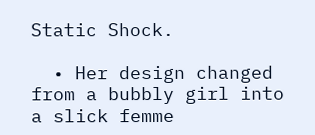Static Shock.

  • Her design changed from a bubbly girl into a slick femme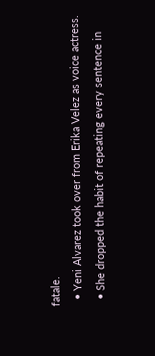fatale.
  • Yeni Alvarez took over from Erika Velez as voice actress.
  • She dropped the habit of repeating every sentence in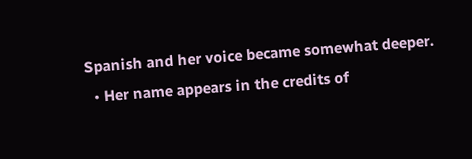Spanish and her voice became somewhat deeper.
  • Her name appears in the credits of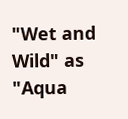"Wet and Wild" as "Aqua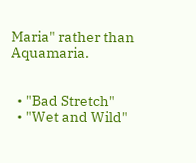Maria" rather than Aquamaria.


  • "Bad Stretch"
  • "Wet and Wild"